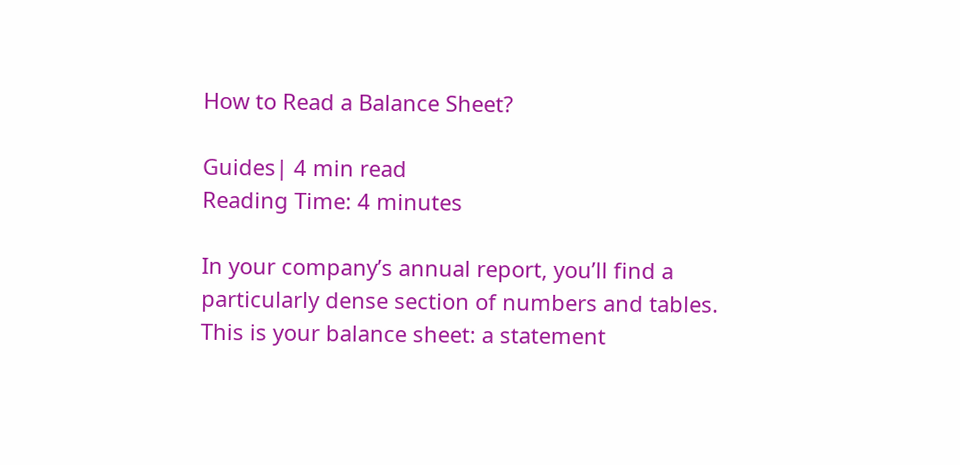How to Read a Balance Sheet?

Guides| 4 min read
Reading Time: 4 minutes

In your company’s annual report, you’ll find a particularly dense section of numbers and tables. This is your balance sheet: a statement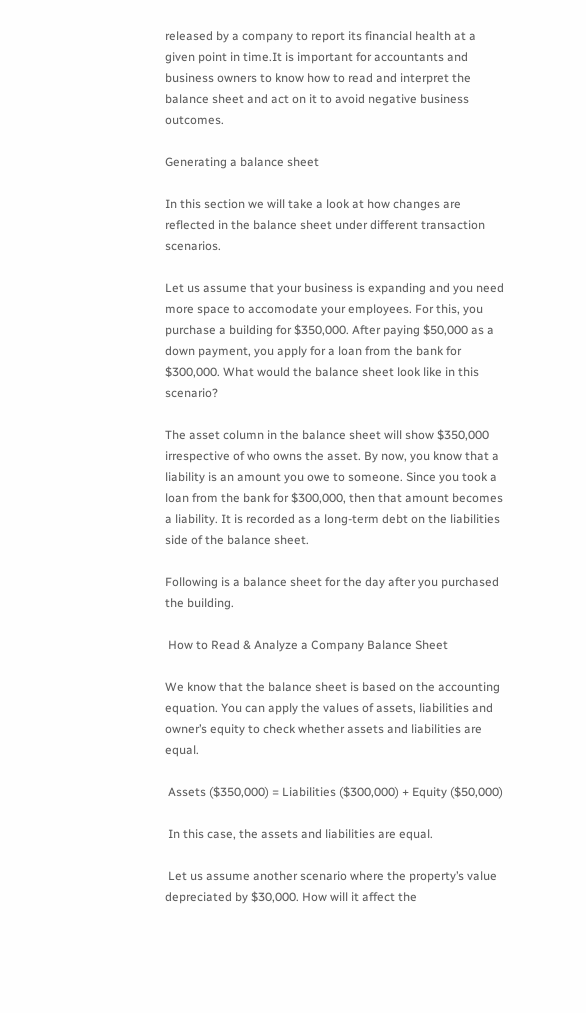released by a company to report its financial health at a given point in time.It is important for accountants and business owners to know how to read and interpret the balance sheet and act on it to avoid negative business outcomes.

Generating a balance sheet

In this section we will take a look at how changes are reflected in the balance sheet under different transaction scenarios.

Let us assume that your business is expanding and you need more space to accomodate your employees. For this, you purchase a building for $350,000. After paying $50,000 as a down payment, you apply for a loan from the bank for $300,000. What would the balance sheet look like in this scenario?

The asset column in the balance sheet will show $350,000 irrespective of who owns the asset. By now, you know that a liability is an amount you owe to someone. Since you took a loan from the bank for $300,000, then that amount becomes a liability. It is recorded as a long-term debt on the liabilities side of the balance sheet.

Following is a balance sheet for the day after you purchased the building.

 How to Read & Analyze a Company Balance Sheet

We know that the balance sheet is based on the accounting equation. You can apply the values of assets, liabilities and owner’s equity to check whether assets and liabilities are equal.

 Assets ($350,000) = Liabilities ($300,000) + Equity ($50,000)

 In this case, the assets and liabilities are equal.

 Let us assume another scenario where the property’s value depreciated by $30,000. How will it affect the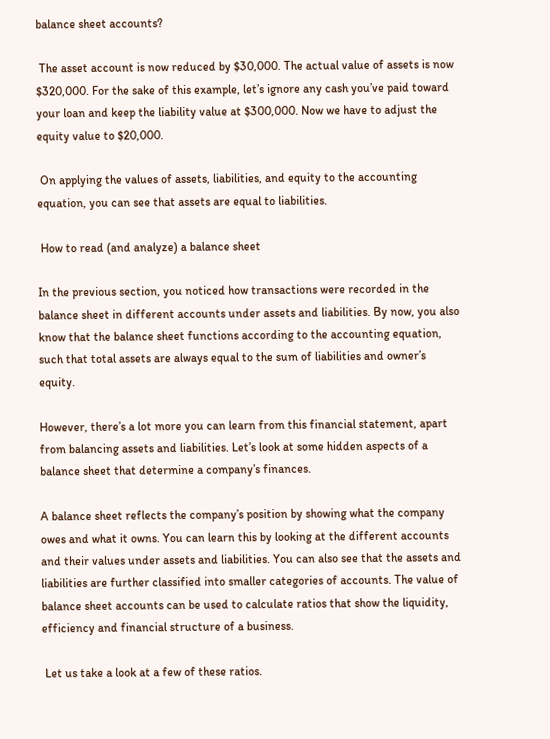balance sheet accounts?

 The asset account is now reduced by $30,000. The actual value of assets is now $320,000. For the sake of this example, let’s ignore any cash you’ve paid toward your loan and keep the liability value at $300,000. Now we have to adjust the equity value to $20,000.

 On applying the values of assets, liabilities, and equity to the accounting equation, you can see that assets are equal to liabilities.

 How to read (and analyze) a balance sheet

In the previous section, you noticed how transactions were recorded in the balance sheet in different accounts under assets and liabilities. By now, you also know that the balance sheet functions according to the accounting equation, such that total assets are always equal to the sum of liabilities and owner’s equity.

However, there’s a lot more you can learn from this financial statement, apart from balancing assets and liabilities. Let’s look at some hidden aspects of a balance sheet that determine a company’s finances.

A balance sheet reflects the company’s position by showing what the company owes and what it owns. You can learn this by looking at the different accounts and their values under assets and liabilities. You can also see that the assets and liabilities are further classified into smaller categories of accounts. The value of balance sheet accounts can be used to calculate ratios that show the liquidity, efficiency and financial structure of a business.

 Let us take a look at a few of these ratios.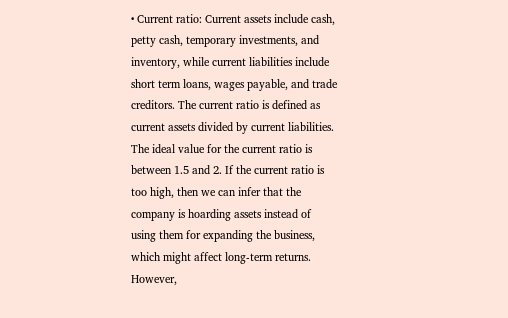• Current ratio: Current assets include cash, petty cash, temporary investments, and inventory, while current liabilities include short term loans, wages payable, and trade creditors. The current ratio is defined as current assets divided by current liabilities. The ideal value for the current ratio is between 1.5 and 2. If the current ratio is too high, then we can infer that the company is hoarding assets instead of using them for expanding the business, which might affect long-term returns. However,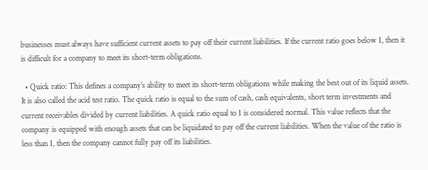businesses must always have sufficient current assets to pay off their current liabilities. If the current ratio goes below 1, then it is difficult for a company to meet its short-term obligations.

  • Quick ratio: This defines a company’s ability to meet its short-term obligations while making the best out of its liquid assets. It is also called the acid test ratio. The quick ratio is equal to the sum of cash, cash equivalents, short term investments and current receivables divided by current liabilities. A quick ratio equal to 1 is considered normal. This value reflects that the company is equipped with enough assets that can be liquidated to pay off the current liabilities. When the value of the ratio is less than 1, then the company cannot fully pay off its liabilities.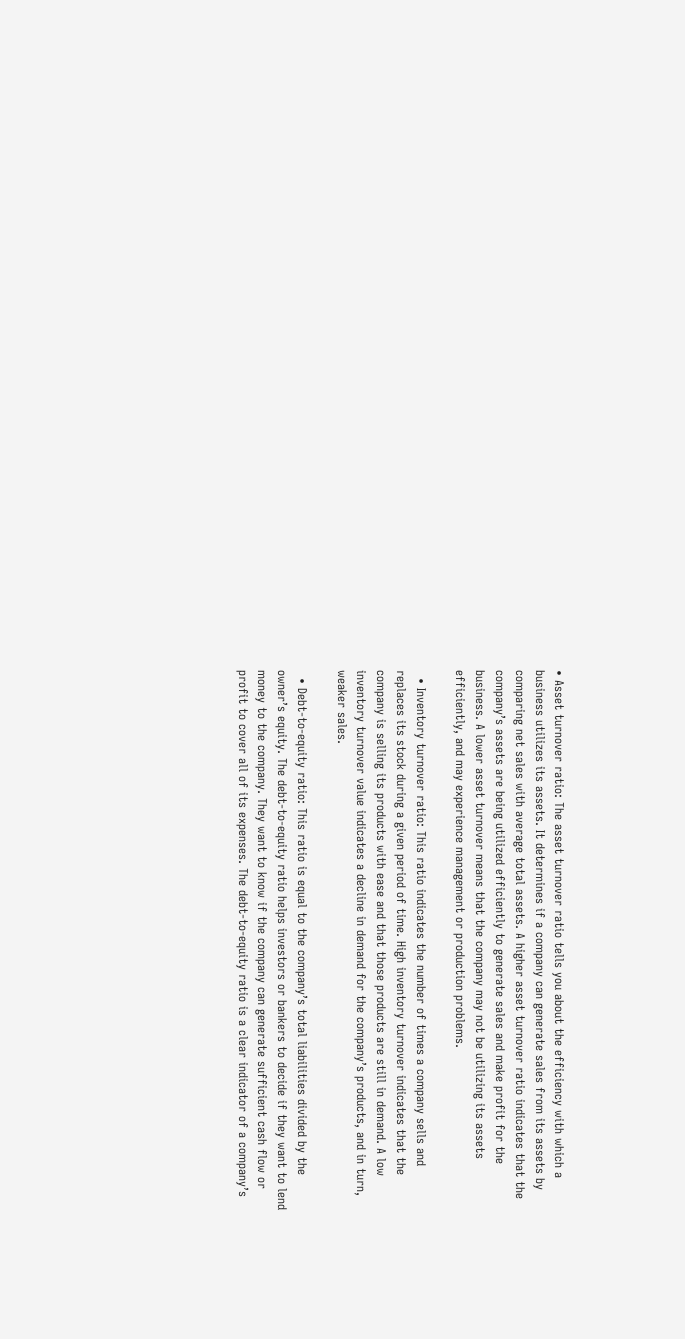• Asset turnover ratio: The asset turnover ratio tells you about the efficiency with which a business utilizes its assets. It determines if a company can generate sales from its assets by comparing net sales with average total assets. A higher asset turnover ratio indicates that the company’s assets are being utilized efficiently to generate sales and make profit for the business. A lower asset turnover means that the company may not be utilizing its assets efficiently, and may experience management or production problems.

  • Inventory turnover ratio: This ratio indicates the number of times a company sells and replaces its stock during a given period of time. High inventory turnover indicates that the company is selling its products with ease and that those products are still in demand. A low inventory turnover value indicates a decline in demand for the company’s products, and in turn, weaker sales.

  • Debt-to-equity ratio: This ratio is equal to the company’s total liabilities divided by the owner’s equity. The debt-to-equity ratio helps investors or bankers to decide if they want to lend money to the company. They want to know if the company can generate sufficient cash flow or profit to cover all of its expenses. The debt-to-equity ratio is a clear indicator of a company’s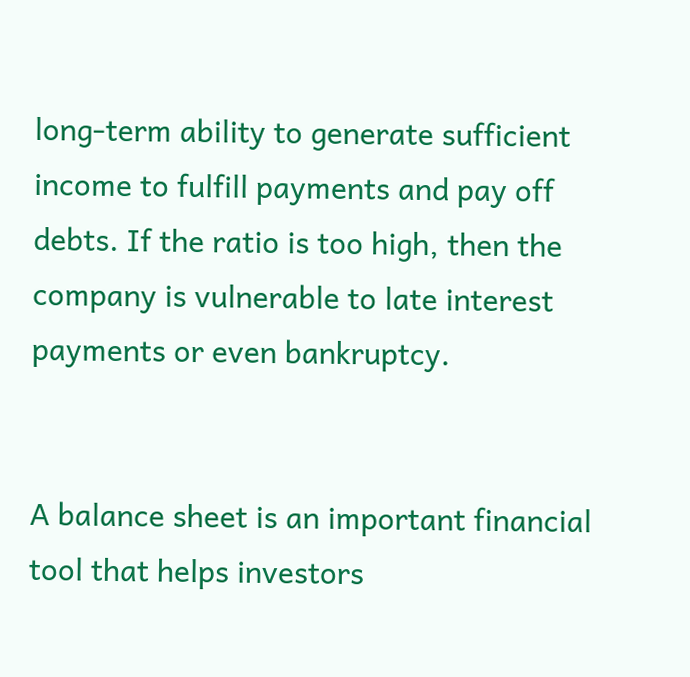long-term ability to generate sufficient income to fulfill payments and pay off debts. If the ratio is too high, then the company is vulnerable to late interest payments or even bankruptcy.


A balance sheet is an important financial tool that helps investors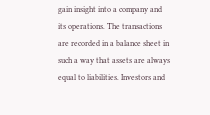gain insight into a company and its operations. The transactions are recorded in a balance sheet in such a way that assets are always equal to liabilities. Investors and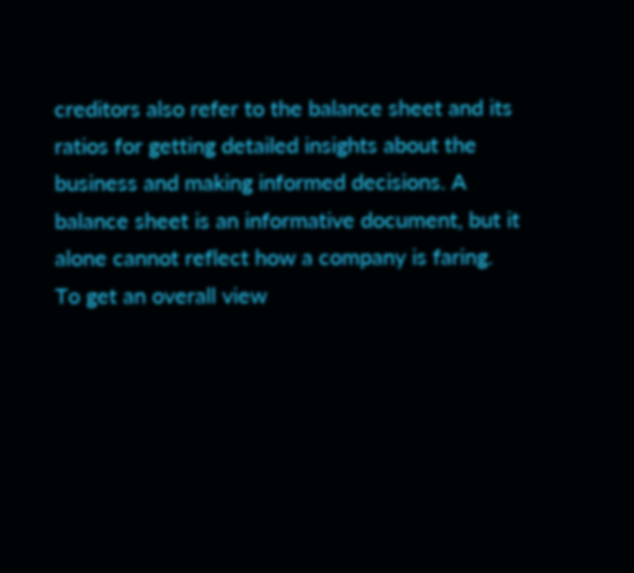creditors also refer to the balance sheet and its ratios for getting detailed insights about the business and making informed decisions. A balance sheet is an informative document, but it alone cannot reflect how a company is faring. To get an overall view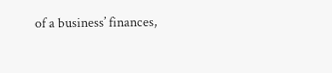of a business’ finances,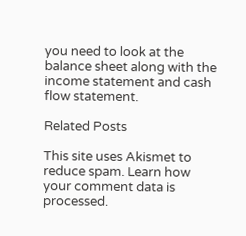you need to look at the balance sheet along with the income statement and cash flow statement.

Related Posts

This site uses Akismet to reduce spam. Learn how your comment data is processed.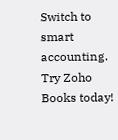Switch to smart accounting. Try Zoho Books today!